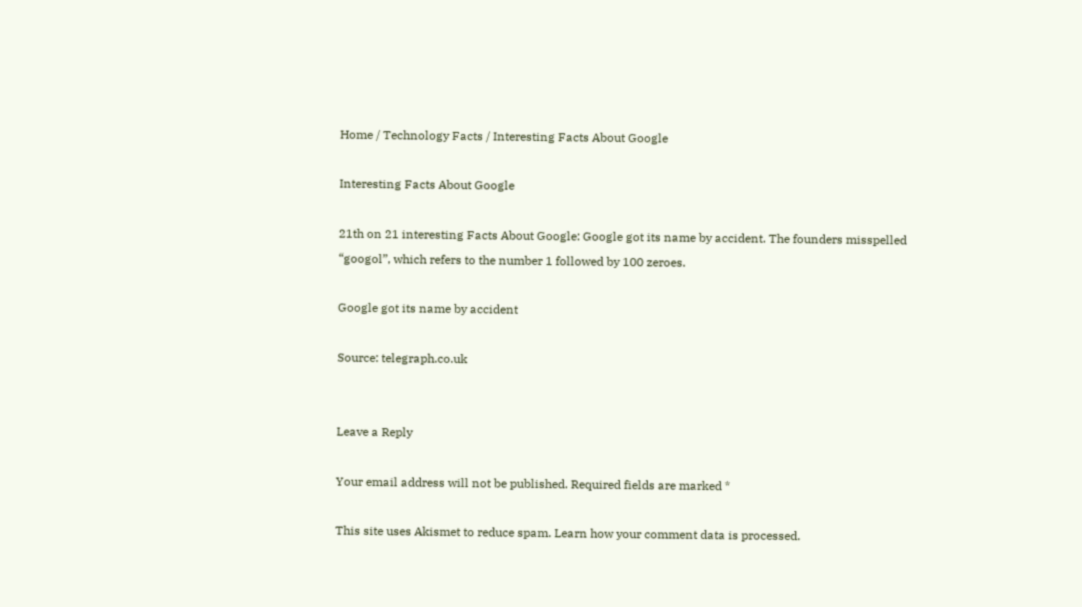Home / Technology Facts / Interesting Facts About Google

Interesting Facts About Google

21th on 21 interesting Facts About Google: Google got its name by accident. The founders misspelled “googol”, which refers to the number 1 followed by 100 zeroes.

Google got its name by accident

Source: telegraph.co.uk


Leave a Reply

Your email address will not be published. Required fields are marked *

This site uses Akismet to reduce spam. Learn how your comment data is processed.